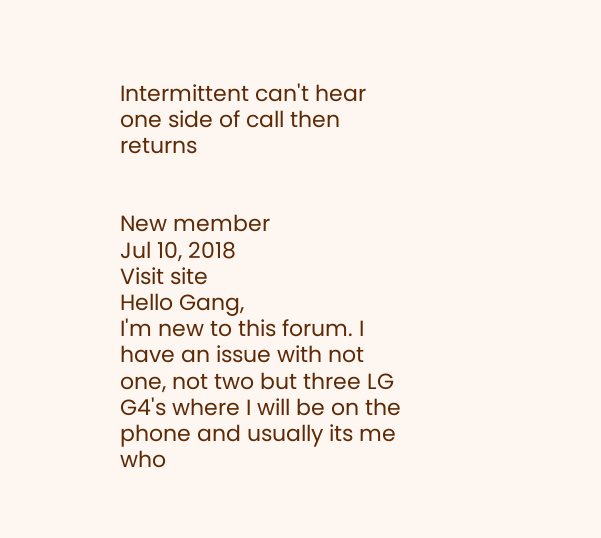Intermittent can't hear one side of call then returns


New member
Jul 10, 2018
Visit site
Hello Gang,
I'm new to this forum. I have an issue with not one, not two but three LG G4's where I will be on the phone and usually its me who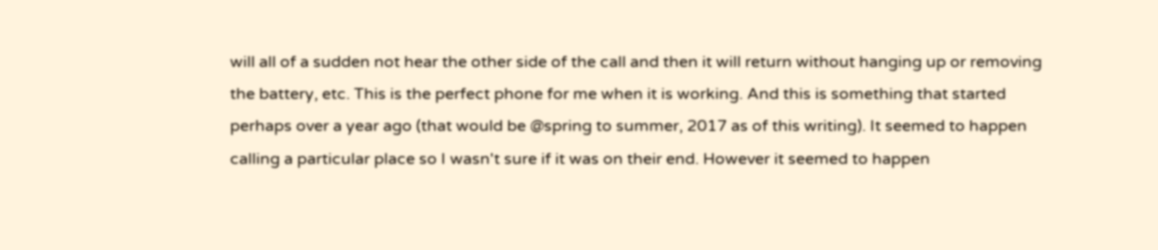will all of a sudden not hear the other side of the call and then it will return without hanging up or removing the battery, etc. This is the perfect phone for me when it is working. And this is something that started perhaps over a year ago (that would be @spring to summer, 2017 as of this writing). It seemed to happen calling a particular place so I wasn't sure if it was on their end. However it seemed to happen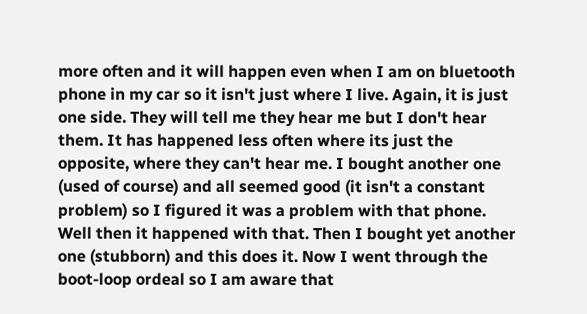more often and it will happen even when I am on bluetooth phone in my car so it isn't just where I live. Again, it is just one side. They will tell me they hear me but I don't hear them. It has happened less often where its just the opposite, where they can't hear me. I bought another one (used of course) and all seemed good (it isn't a constant problem) so I figured it was a problem with that phone. Well then it happened with that. Then I bought yet another one (stubborn) and this does it. Now I went through the boot-loop ordeal so I am aware that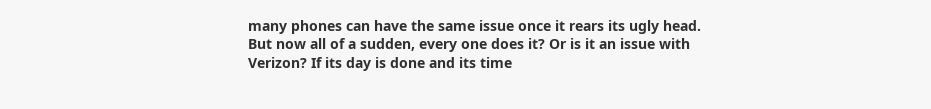many phones can have the same issue once it rears its ugly head. But now all of a sudden, every one does it? Or is it an issue with Verizon? If its day is done and its time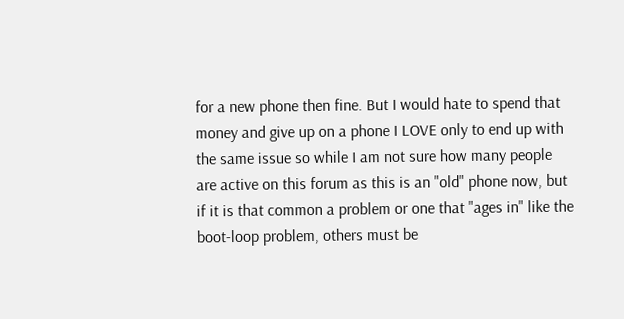for a new phone then fine. But I would hate to spend that money and give up on a phone I LOVE only to end up with the same issue so while I am not sure how many people are active on this forum as this is an "old" phone now, but if it is that common a problem or one that "ages in" like the boot-loop problem, others must be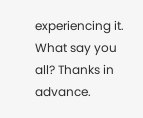experiencing it. What say you all? Thanks in advance.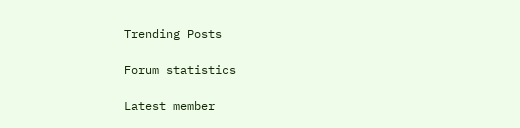Trending Posts

Forum statistics

Latest member